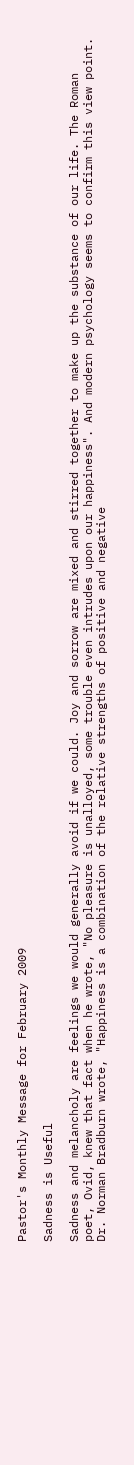Pastor's Monthly Message for February 2009

Sadness is Useful

Sadness and melancholy are feelings we would generally avoid if we could. Joy and sorrow are mixed and stirred together to make up the substance of our life. The Roman poet, Ovid, knew that fact when he wrote, "No pleasure is unalloyed, some trouble even intrudes upon our happiness". And modern psychology seems to confirm this view point. Dr. Norman Bradburn wrote, "Happiness is a combination of the relative strengths of positive and negative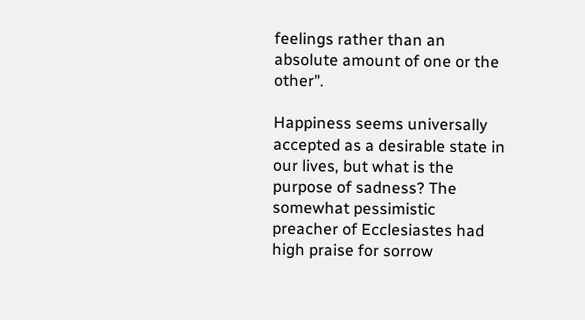feelings rather than an absolute amount of one or the other".

Happiness seems universally accepted as a desirable state in our lives, but what is the purpose of sadness? The somewhat pessimistic preacher of Ecclesiastes had high praise for sorrow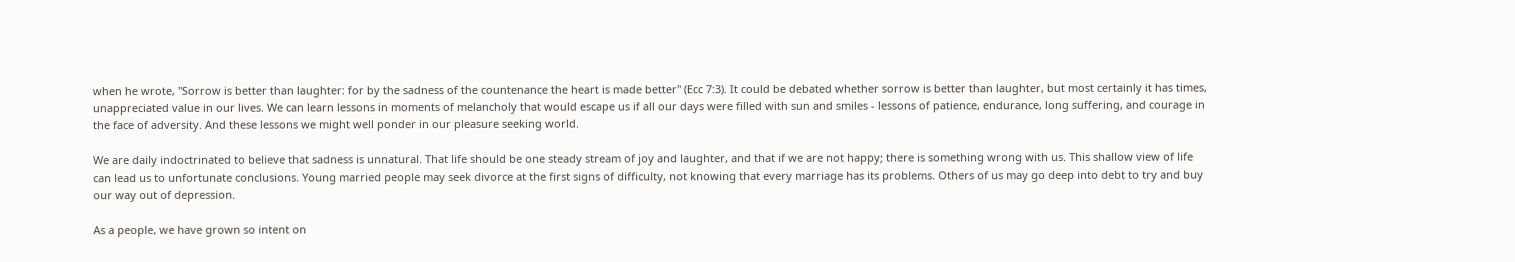when he wrote, "Sorrow is better than laughter: for by the sadness of the countenance the heart is made better" (Ecc 7:3). It could be debated whether sorrow is better than laughter, but most certainly it has times, unappreciated value in our lives. We can learn lessons in moments of melancholy that would escape us if all our days were filled with sun and smiles - lessons of patience, endurance, long suffering, and courage in the face of adversity. And these lessons we might well ponder in our pleasure seeking world.

We are daily indoctrinated to believe that sadness is unnatural. That life should be one steady stream of joy and laughter, and that if we are not happy; there is something wrong with us. This shallow view of life can lead us to unfortunate conclusions. Young married people may seek divorce at the first signs of difficulty, not knowing that every marriage has its problems. Others of us may go deep into debt to try and buy our way out of depression.

As a people, we have grown so intent on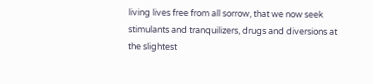living lives free from all sorrow, that we now seek stimulants and tranquilizers, drugs and diversions at the slightest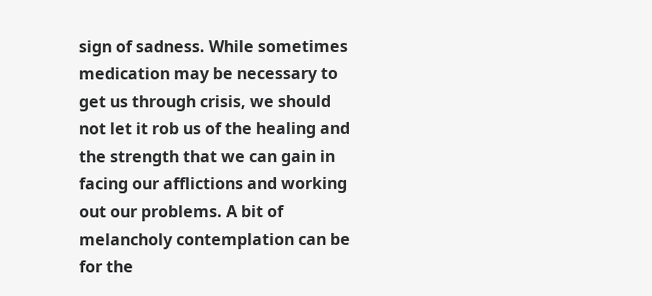sign of sadness. While sometimes medication may be necessary to get us through crisis, we should not let it rob us of the healing and the strength that we can gain in facing our afflictions and working out our problems. A bit of melancholy contemplation can be for the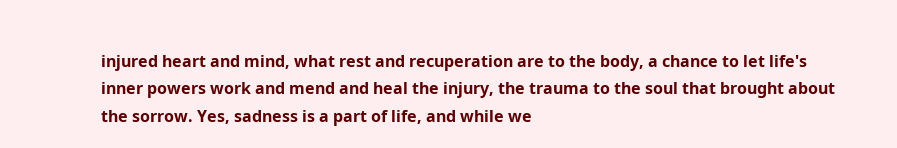injured heart and mind, what rest and recuperation are to the body, a chance to let life's inner powers work and mend and heal the injury, the trauma to the soul that brought about the sorrow. Yes, sadness is a part of life, and while we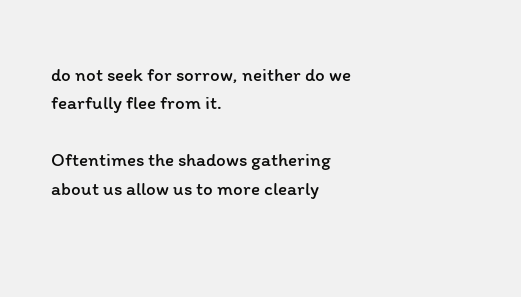do not seek for sorrow, neither do we fearfully flee from it.

Oftentimes the shadows gathering about us allow us to more clearly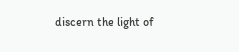discern the light of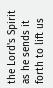the Lord's Spirit as he sends it forth to lift us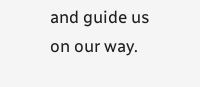and guide us on our way.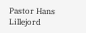Pastor Hans Lillejord